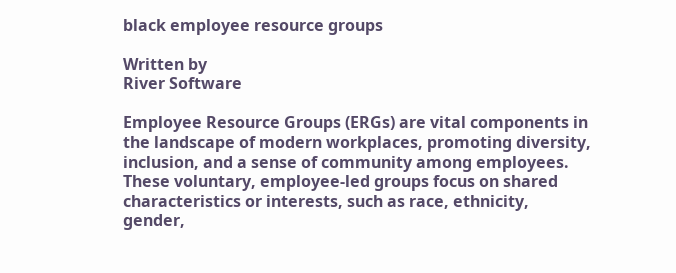black employee resource groups

Written by
River Software

Employee Resource Groups (ERGs) are vital components in the landscape of modern workplaces, promoting diversity, inclusion, and a sense of community among employees. These voluntary, employee-led groups focus on shared characteristics or interests, such as race, ethnicity, gender,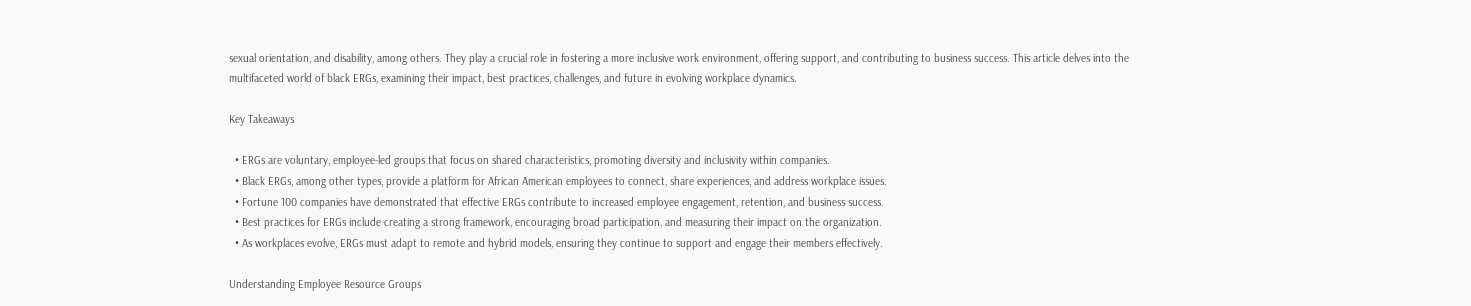sexual orientation, and disability, among others. They play a crucial role in fostering a more inclusive work environment, offering support, and contributing to business success. This article delves into the multifaceted world of black ERGs, examining their impact, best practices, challenges, and future in evolving workplace dynamics.

Key Takeaways

  • ERGs are voluntary, employee-led groups that focus on shared characteristics, promoting diversity and inclusivity within companies.
  • Black ERGs, among other types, provide a platform for African American employees to connect, share experiences, and address workplace issues.
  • Fortune 100 companies have demonstrated that effective ERGs contribute to increased employee engagement, retention, and business success.
  • Best practices for ERGs include creating a strong framework, encouraging broad participation, and measuring their impact on the organization.
  • As workplaces evolve, ERGs must adapt to remote and hybrid models, ensuring they continue to support and engage their members effectively.

Understanding Employee Resource Groups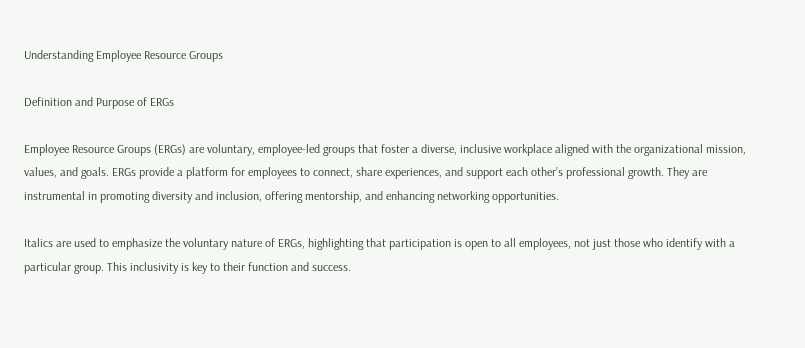Understanding Employee Resource Groups

Definition and Purpose of ERGs

Employee Resource Groups (ERGs) are voluntary, employee-led groups that foster a diverse, inclusive workplace aligned with the organizational mission, values, and goals. ERGs provide a platform for employees to connect, share experiences, and support each other’s professional growth. They are instrumental in promoting diversity and inclusion, offering mentorship, and enhancing networking opportunities.

Italics are used to emphasize the voluntary nature of ERGs, highlighting that participation is open to all employees, not just those who identify with a particular group. This inclusivity is key to their function and success.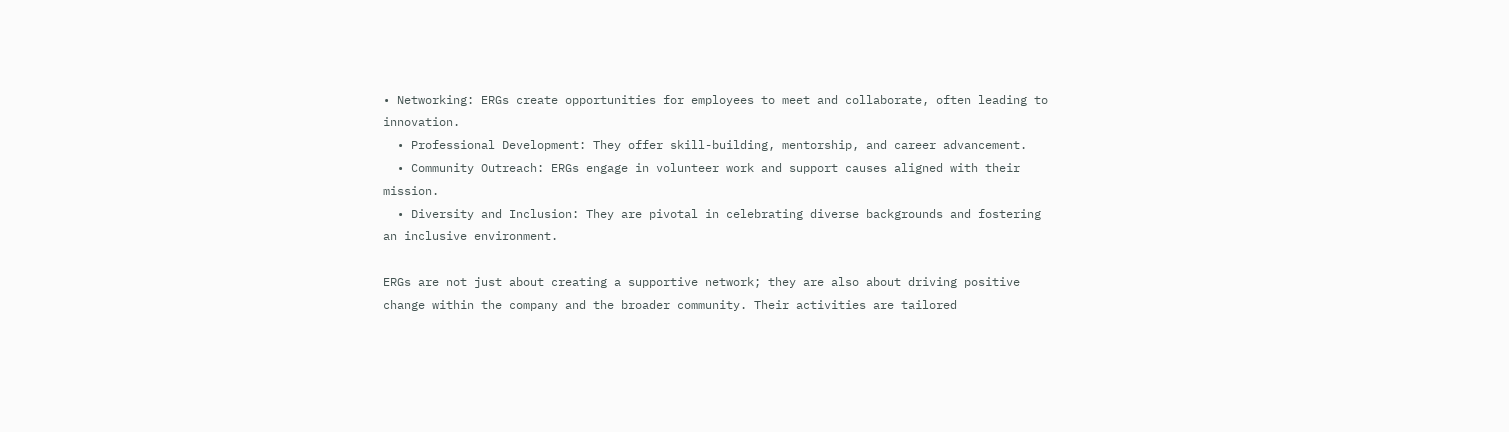• Networking: ERGs create opportunities for employees to meet and collaborate, often leading to innovation.
  • Professional Development: They offer skill-building, mentorship, and career advancement.
  • Community Outreach: ERGs engage in volunteer work and support causes aligned with their mission.
  • Diversity and Inclusion: They are pivotal in celebrating diverse backgrounds and fostering an inclusive environment.

ERGs are not just about creating a supportive network; they are also about driving positive change within the company and the broader community. Their activities are tailored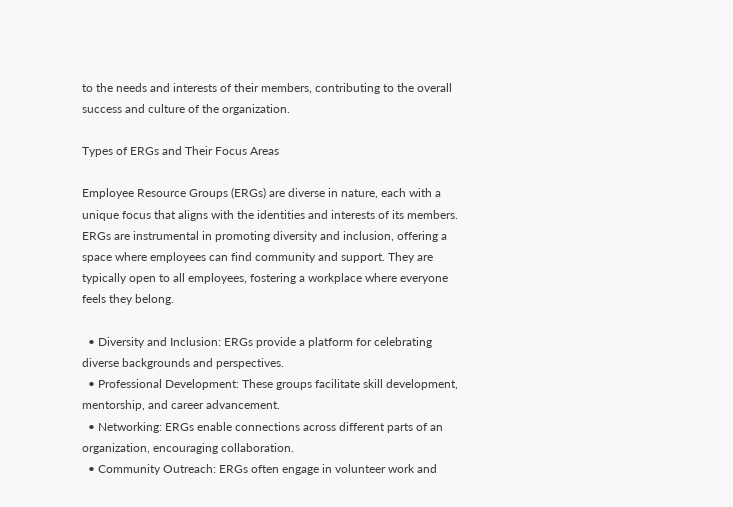to the needs and interests of their members, contributing to the overall success and culture of the organization.

Types of ERGs and Their Focus Areas

Employee Resource Groups (ERGs) are diverse in nature, each with a unique focus that aligns with the identities and interests of its members. ERGs are instrumental in promoting diversity and inclusion, offering a space where employees can find community and support. They are typically open to all employees, fostering a workplace where everyone feels they belong.

  • Diversity and Inclusion: ERGs provide a platform for celebrating diverse backgrounds and perspectives.
  • Professional Development: These groups facilitate skill development, mentorship, and career advancement.
  • Networking: ERGs enable connections across different parts of an organization, encouraging collaboration.
  • Community Outreach: ERGs often engage in volunteer work and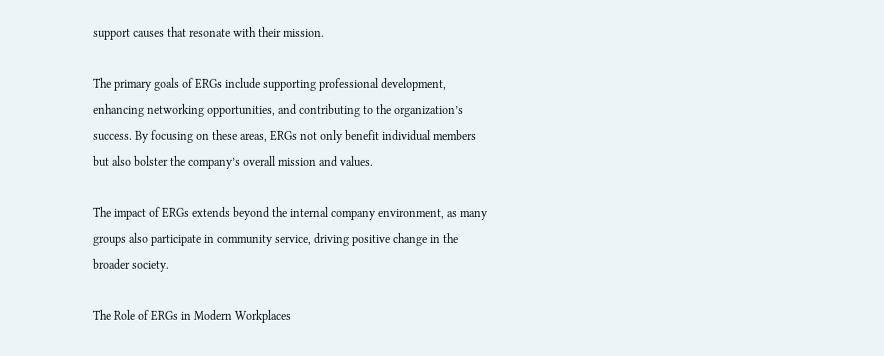support causes that resonate with their mission.

The primary goals of ERGs include supporting professional development, enhancing networking opportunities, and contributing to the organization’s success. By focusing on these areas, ERGs not only benefit individual members but also bolster the company’s overall mission and values.

The impact of ERGs extends beyond the internal company environment, as many groups also participate in community service, driving positive change in the broader society.

The Role of ERGs in Modern Workplaces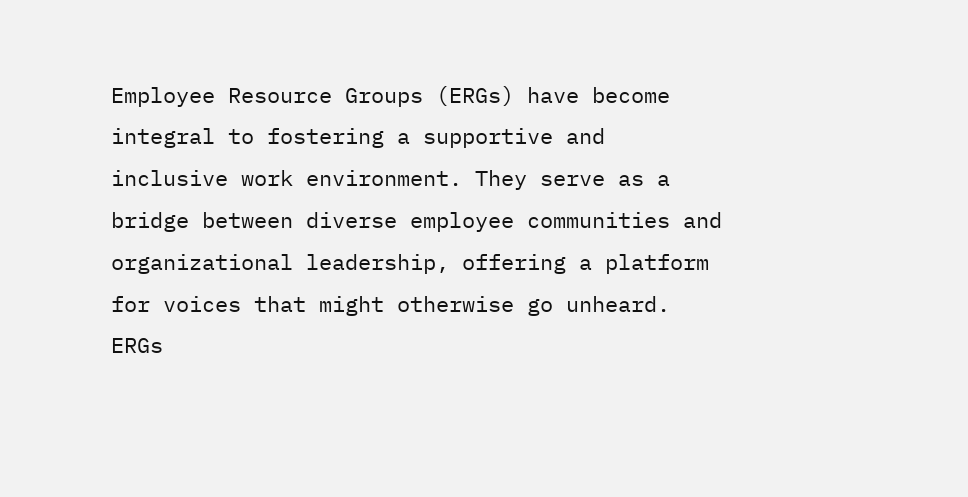Employee Resource Groups (ERGs) have become integral to fostering a supportive and inclusive work environment. They serve as a bridge between diverse employee communities and organizational leadership, offering a platform for voices that might otherwise go unheard. ERGs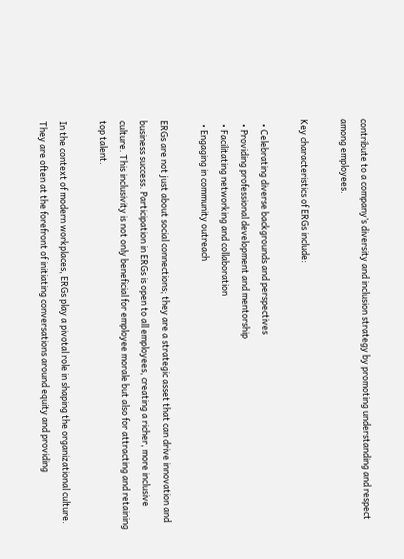contribute to a company’s diversity and inclusion strategy by promoting understanding and respect among employees.

Key characteristics of ERGs include:

  • Celebrating diverse backgrounds and perspectives
  • Providing professional development and mentorship
  • Facilitating networking and collaboration
  • Engaging in community outreach

ERGs are not just about social connections; they are a strategic asset that can drive innovation and business success. Participation in ERGs is open to all employees, creating a richer, more inclusive culture. This inclusivity is not only beneficial for employee morale but also for attracting and retaining top talent.

In the context of modern workplaces, ERGs play a pivotal role in shaping the organizational culture. They are often at the forefront of initiating conversations around equity and providing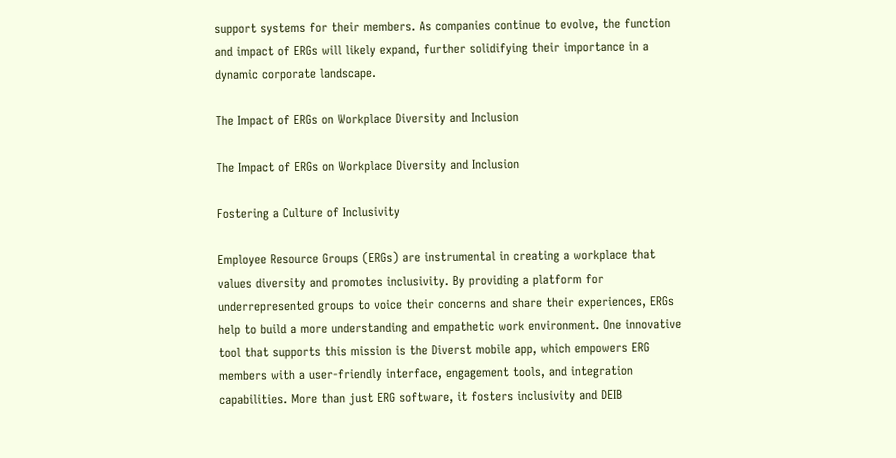support systems for their members. As companies continue to evolve, the function and impact of ERGs will likely expand, further solidifying their importance in a dynamic corporate landscape.

The Impact of ERGs on Workplace Diversity and Inclusion

The Impact of ERGs on Workplace Diversity and Inclusion

Fostering a Culture of Inclusivity

Employee Resource Groups (ERGs) are instrumental in creating a workplace that values diversity and promotes inclusivity. By providing a platform for underrepresented groups to voice their concerns and share their experiences, ERGs help to build a more understanding and empathetic work environment. One innovative tool that supports this mission is the Diverst mobile app, which empowers ERG members with a user-friendly interface, engagement tools, and integration capabilities. More than just ERG software, it fosters inclusivity and DEIB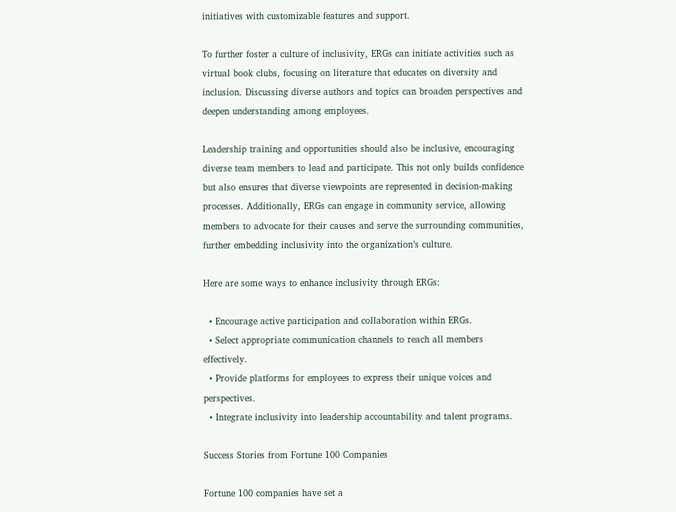initiatives with customizable features and support.

To further foster a culture of inclusivity, ERGs can initiate activities such as virtual book clubs, focusing on literature that educates on diversity and inclusion. Discussing diverse authors and topics can broaden perspectives and deepen understanding among employees.

Leadership training and opportunities should also be inclusive, encouraging diverse team members to lead and participate. This not only builds confidence but also ensures that diverse viewpoints are represented in decision-making processes. Additionally, ERGs can engage in community service, allowing members to advocate for their causes and serve the surrounding communities, further embedding inclusivity into the organization’s culture.

Here are some ways to enhance inclusivity through ERGs:

  • Encourage active participation and collaboration within ERGs.
  • Select appropriate communication channels to reach all members effectively.
  • Provide platforms for employees to express their unique voices and perspectives.
  • Integrate inclusivity into leadership accountability and talent programs.

Success Stories from Fortune 100 Companies

Fortune 100 companies have set a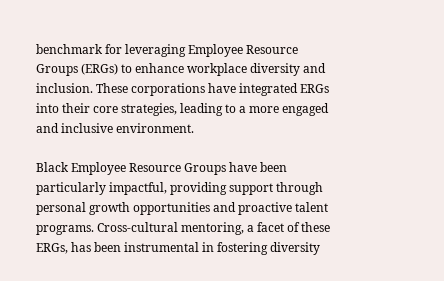benchmark for leveraging Employee Resource Groups (ERGs) to enhance workplace diversity and inclusion. These corporations have integrated ERGs into their core strategies, leading to a more engaged and inclusive environment.

Black Employee Resource Groups have been particularly impactful, providing support through personal growth opportunities and proactive talent programs. Cross-cultural mentoring, a facet of these ERGs, has been instrumental in fostering diversity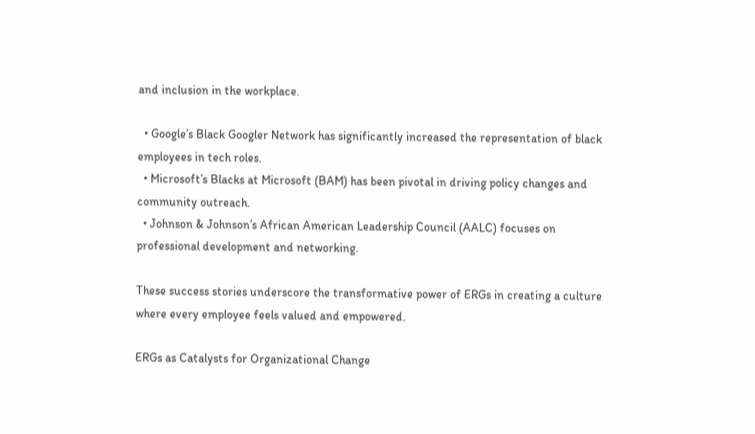and inclusion in the workplace.

  • Google’s Black Googler Network has significantly increased the representation of black employees in tech roles.
  • Microsoft’s Blacks at Microsoft (BAM) has been pivotal in driving policy changes and community outreach.
  • Johnson & Johnson’s African American Leadership Council (AALC) focuses on professional development and networking.

These success stories underscore the transformative power of ERGs in creating a culture where every employee feels valued and empowered.

ERGs as Catalysts for Organizational Change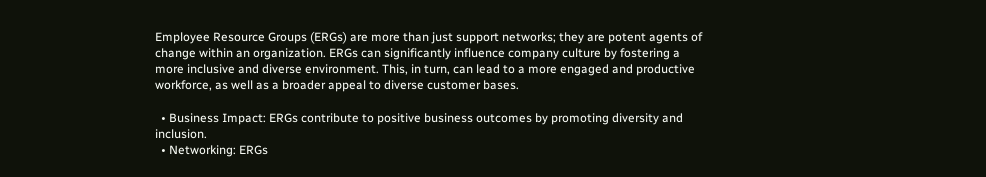Employee Resource Groups (ERGs) are more than just support networks; they are potent agents of change within an organization. ERGs can significantly influence company culture by fostering a more inclusive and diverse environment. This, in turn, can lead to a more engaged and productive workforce, as well as a broader appeal to diverse customer bases.

  • Business Impact: ERGs contribute to positive business outcomes by promoting diversity and inclusion.
  • Networking: ERGs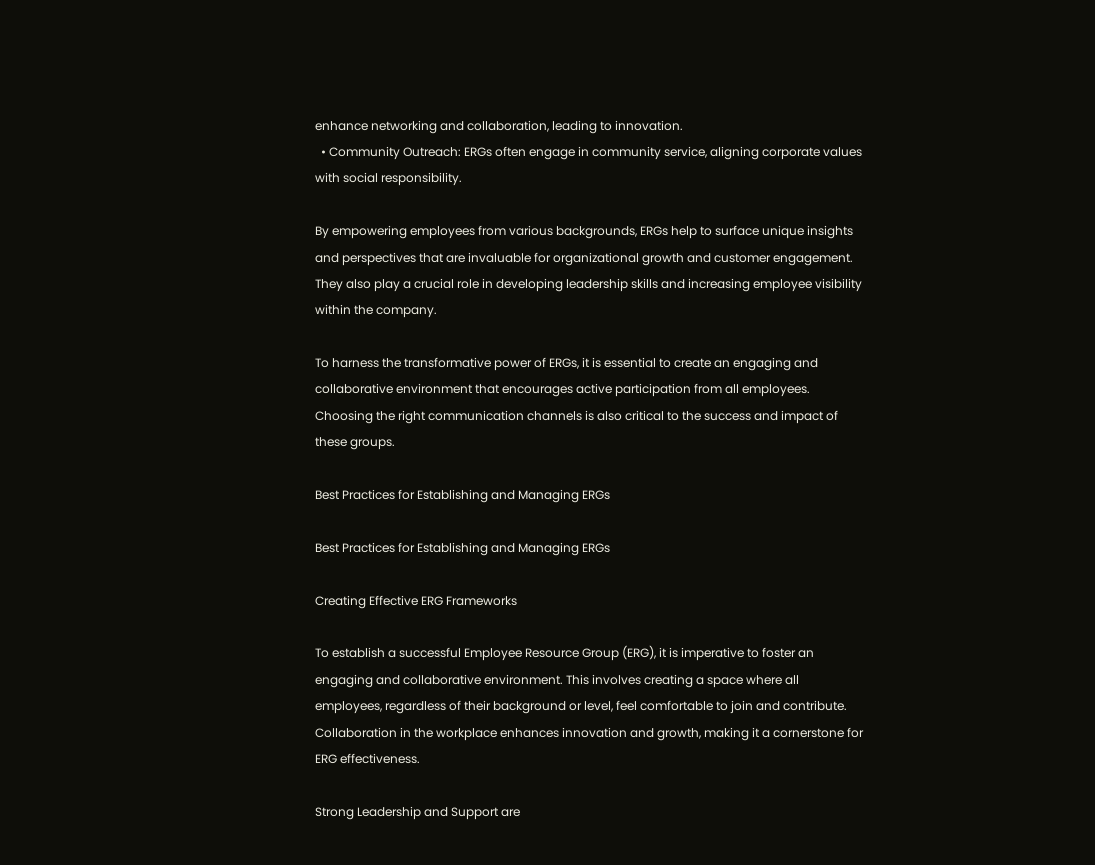enhance networking and collaboration, leading to innovation.
  • Community Outreach: ERGs often engage in community service, aligning corporate values with social responsibility.

By empowering employees from various backgrounds, ERGs help to surface unique insights and perspectives that are invaluable for organizational growth and customer engagement. They also play a crucial role in developing leadership skills and increasing employee visibility within the company.

To harness the transformative power of ERGs, it is essential to create an engaging and collaborative environment that encourages active participation from all employees. Choosing the right communication channels is also critical to the success and impact of these groups.

Best Practices for Establishing and Managing ERGs

Best Practices for Establishing and Managing ERGs

Creating Effective ERG Frameworks

To establish a successful Employee Resource Group (ERG), it is imperative to foster an engaging and collaborative environment. This involves creating a space where all employees, regardless of their background or level, feel comfortable to join and contribute. Collaboration in the workplace enhances innovation and growth, making it a cornerstone for ERG effectiveness.

Strong Leadership and Support are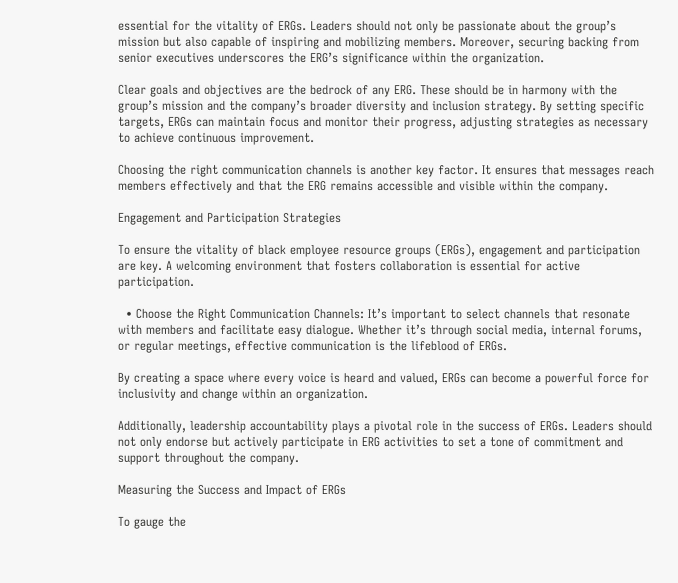essential for the vitality of ERGs. Leaders should not only be passionate about the group’s mission but also capable of inspiring and mobilizing members. Moreover, securing backing from senior executives underscores the ERG’s significance within the organization.

Clear goals and objectives are the bedrock of any ERG. These should be in harmony with the group’s mission and the company’s broader diversity and inclusion strategy. By setting specific targets, ERGs can maintain focus and monitor their progress, adjusting strategies as necessary to achieve continuous improvement.

Choosing the right communication channels is another key factor. It ensures that messages reach members effectively and that the ERG remains accessible and visible within the company.

Engagement and Participation Strategies

To ensure the vitality of black employee resource groups (ERGs), engagement and participation are key. A welcoming environment that fosters collaboration is essential for active participation.

  • Choose the Right Communication Channels: It’s important to select channels that resonate with members and facilitate easy dialogue. Whether it’s through social media, internal forums, or regular meetings, effective communication is the lifeblood of ERGs.

By creating a space where every voice is heard and valued, ERGs can become a powerful force for inclusivity and change within an organization.

Additionally, leadership accountability plays a pivotal role in the success of ERGs. Leaders should not only endorse but actively participate in ERG activities to set a tone of commitment and support throughout the company.

Measuring the Success and Impact of ERGs

To gauge the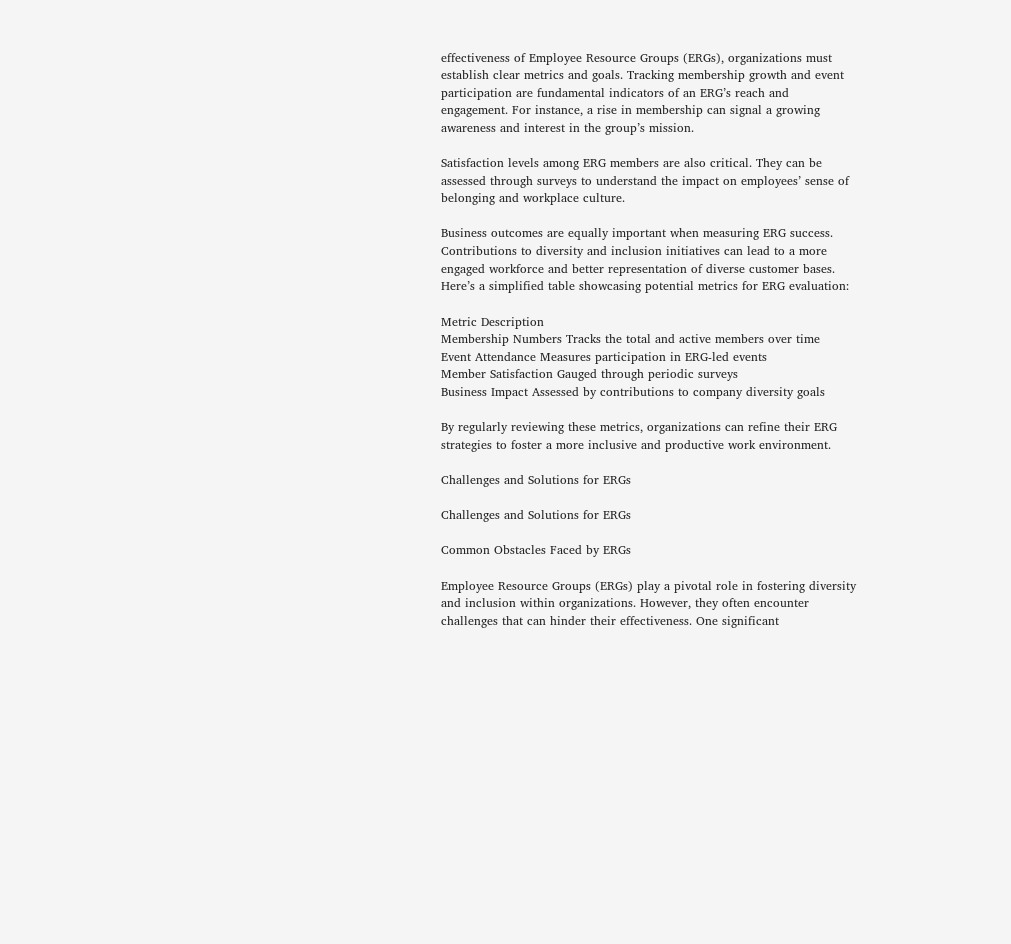effectiveness of Employee Resource Groups (ERGs), organizations must establish clear metrics and goals. Tracking membership growth and event participation are fundamental indicators of an ERG’s reach and engagement. For instance, a rise in membership can signal a growing awareness and interest in the group’s mission.

Satisfaction levels among ERG members are also critical. They can be assessed through surveys to understand the impact on employees’ sense of belonging and workplace culture.

Business outcomes are equally important when measuring ERG success. Contributions to diversity and inclusion initiatives can lead to a more engaged workforce and better representation of diverse customer bases. Here’s a simplified table showcasing potential metrics for ERG evaluation:

Metric Description
Membership Numbers Tracks the total and active members over time
Event Attendance Measures participation in ERG-led events
Member Satisfaction Gauged through periodic surveys
Business Impact Assessed by contributions to company diversity goals

By regularly reviewing these metrics, organizations can refine their ERG strategies to foster a more inclusive and productive work environment.

Challenges and Solutions for ERGs

Challenges and Solutions for ERGs

Common Obstacles Faced by ERGs

Employee Resource Groups (ERGs) play a pivotal role in fostering diversity and inclusion within organizations. However, they often encounter challenges that can hinder their effectiveness. One significant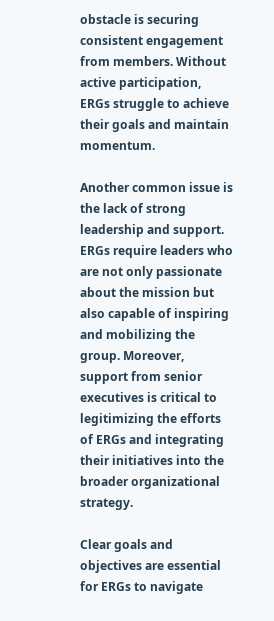obstacle is securing consistent engagement from members. Without active participation, ERGs struggle to achieve their goals and maintain momentum.

Another common issue is the lack of strong leadership and support. ERGs require leaders who are not only passionate about the mission but also capable of inspiring and mobilizing the group. Moreover, support from senior executives is critical to legitimizing the efforts of ERGs and integrating their initiatives into the broader organizational strategy.

Clear goals and objectives are essential for ERGs to navigate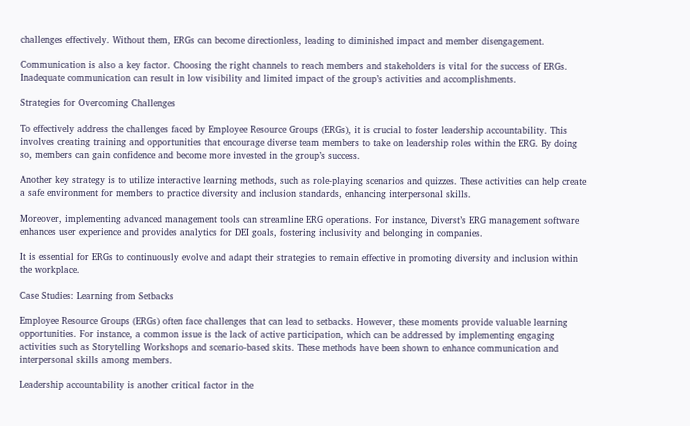challenges effectively. Without them, ERGs can become directionless, leading to diminished impact and member disengagement.

Communication is also a key factor. Choosing the right channels to reach members and stakeholders is vital for the success of ERGs. Inadequate communication can result in low visibility and limited impact of the group’s activities and accomplishments.

Strategies for Overcoming Challenges

To effectively address the challenges faced by Employee Resource Groups (ERGs), it is crucial to foster leadership accountability. This involves creating training and opportunities that encourage diverse team members to take on leadership roles within the ERG. By doing so, members can gain confidence and become more invested in the group’s success.

Another key strategy is to utilize interactive learning methods, such as role-playing scenarios and quizzes. These activities can help create a safe environment for members to practice diversity and inclusion standards, enhancing interpersonal skills.

Moreover, implementing advanced management tools can streamline ERG operations. For instance, Diverst’s ERG management software enhances user experience and provides analytics for DEI goals, fostering inclusivity and belonging in companies.

It is essential for ERGs to continuously evolve and adapt their strategies to remain effective in promoting diversity and inclusion within the workplace.

Case Studies: Learning from Setbacks

Employee Resource Groups (ERGs) often face challenges that can lead to setbacks. However, these moments provide valuable learning opportunities. For instance, a common issue is the lack of active participation, which can be addressed by implementing engaging activities such as Storytelling Workshops and scenario-based skits. These methods have been shown to enhance communication and interpersonal skills among members.

Leadership accountability is another critical factor in the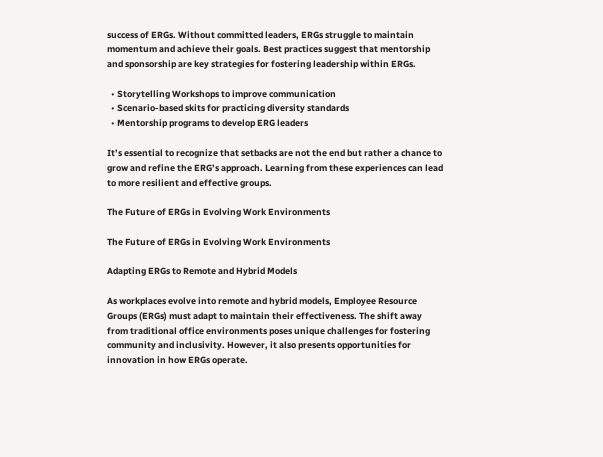success of ERGs. Without committed leaders, ERGs struggle to maintain momentum and achieve their goals. Best practices suggest that mentorship and sponsorship are key strategies for fostering leadership within ERGs.

  • Storytelling Workshops to improve communication
  • Scenario-based skits for practicing diversity standards
  • Mentorship programs to develop ERG leaders

It’s essential to recognize that setbacks are not the end but rather a chance to grow and refine the ERG’s approach. Learning from these experiences can lead to more resilient and effective groups.

The Future of ERGs in Evolving Work Environments

The Future of ERGs in Evolving Work Environments

Adapting ERGs to Remote and Hybrid Models

As workplaces evolve into remote and hybrid models, Employee Resource Groups (ERGs) must adapt to maintain their effectiveness. The shift away from traditional office environments poses unique challenges for fostering community and inclusivity. However, it also presents opportunities for innovation in how ERGs operate.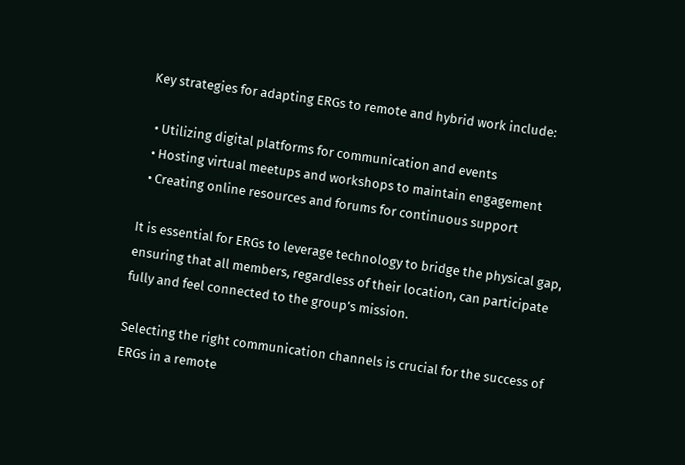Key strategies for adapting ERGs to remote and hybrid work include:

  • Utilizing digital platforms for communication and events
  • Hosting virtual meetups and workshops to maintain engagement
  • Creating online resources and forums for continuous support

It is essential for ERGs to leverage technology to bridge the physical gap, ensuring that all members, regardless of their location, can participate fully and feel connected to the group’s mission.

Selecting the right communication channels is crucial for the success of ERGs in a remote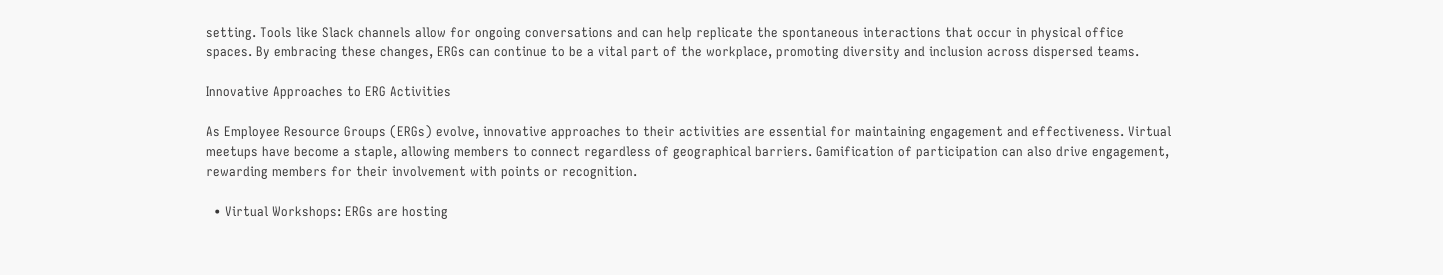setting. Tools like Slack channels allow for ongoing conversations and can help replicate the spontaneous interactions that occur in physical office spaces. By embracing these changes, ERGs can continue to be a vital part of the workplace, promoting diversity and inclusion across dispersed teams.

Innovative Approaches to ERG Activities

As Employee Resource Groups (ERGs) evolve, innovative approaches to their activities are essential for maintaining engagement and effectiveness. Virtual meetups have become a staple, allowing members to connect regardless of geographical barriers. Gamification of participation can also drive engagement, rewarding members for their involvement with points or recognition.

  • Virtual Workshops: ERGs are hosting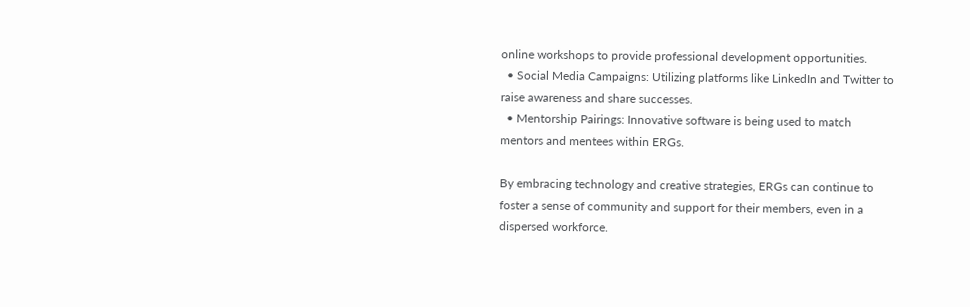online workshops to provide professional development opportunities.
  • Social Media Campaigns: Utilizing platforms like LinkedIn and Twitter to raise awareness and share successes.
  • Mentorship Pairings: Innovative software is being used to match mentors and mentees within ERGs.

By embracing technology and creative strategies, ERGs can continue to foster a sense of community and support for their members, even in a dispersed workforce.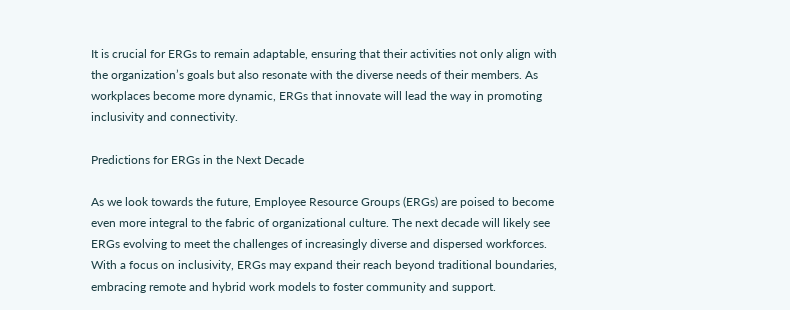It is crucial for ERGs to remain adaptable, ensuring that their activities not only align with the organization’s goals but also resonate with the diverse needs of their members. As workplaces become more dynamic, ERGs that innovate will lead the way in promoting inclusivity and connectivity.

Predictions for ERGs in the Next Decade

As we look towards the future, Employee Resource Groups (ERGs) are poised to become even more integral to the fabric of organizational culture. The next decade will likely see ERGs evolving to meet the challenges of increasingly diverse and dispersed workforces. With a focus on inclusivity, ERGs may expand their reach beyond traditional boundaries, embracing remote and hybrid work models to foster community and support.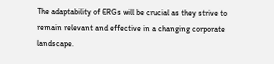The adaptability of ERGs will be crucial as they strive to remain relevant and effective in a changing corporate landscape.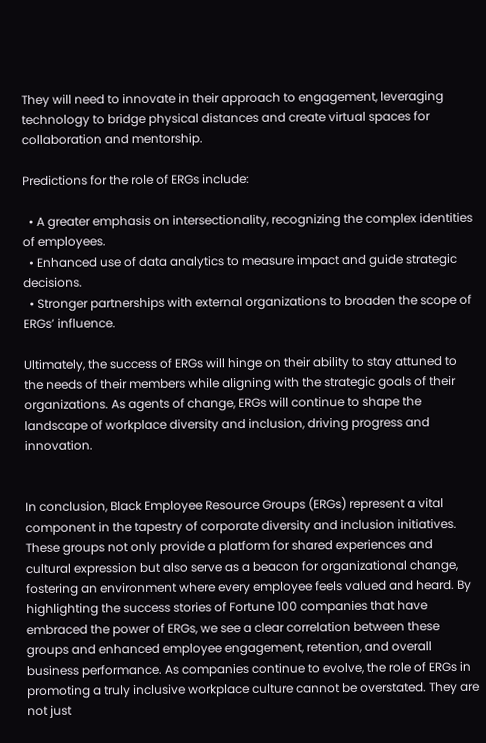They will need to innovate in their approach to engagement, leveraging technology to bridge physical distances and create virtual spaces for collaboration and mentorship.

Predictions for the role of ERGs include:

  • A greater emphasis on intersectionality, recognizing the complex identities of employees.
  • Enhanced use of data analytics to measure impact and guide strategic decisions.
  • Stronger partnerships with external organizations to broaden the scope of ERGs’ influence.

Ultimately, the success of ERGs will hinge on their ability to stay attuned to the needs of their members while aligning with the strategic goals of their organizations. As agents of change, ERGs will continue to shape the landscape of workplace diversity and inclusion, driving progress and innovation.


In conclusion, Black Employee Resource Groups (ERGs) represent a vital component in the tapestry of corporate diversity and inclusion initiatives. These groups not only provide a platform for shared experiences and cultural expression but also serve as a beacon for organizational change, fostering an environment where every employee feels valued and heard. By highlighting the success stories of Fortune 100 companies that have embraced the power of ERGs, we see a clear correlation between these groups and enhanced employee engagement, retention, and overall business performance. As companies continue to evolve, the role of ERGs in promoting a truly inclusive workplace culture cannot be overstated. They are not just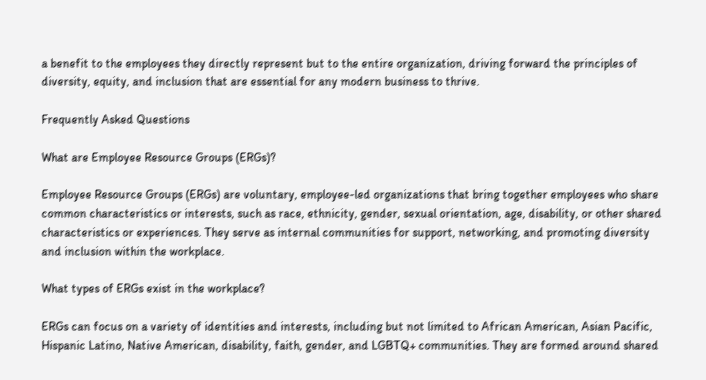a benefit to the employees they directly represent but to the entire organization, driving forward the principles of diversity, equity, and inclusion that are essential for any modern business to thrive.

Frequently Asked Questions

What are Employee Resource Groups (ERGs)?

Employee Resource Groups (ERGs) are voluntary, employee-led organizations that bring together employees who share common characteristics or interests, such as race, ethnicity, gender, sexual orientation, age, disability, or other shared characteristics or experiences. They serve as internal communities for support, networking, and promoting diversity and inclusion within the workplace.

What types of ERGs exist in the workplace?

ERGs can focus on a variety of identities and interests, including but not limited to African American, Asian Pacific, Hispanic Latino, Native American, disability, faith, gender, and LGBTQ+ communities. They are formed around shared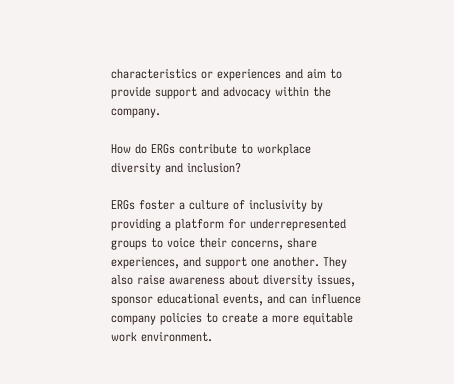characteristics or experiences and aim to provide support and advocacy within the company.

How do ERGs contribute to workplace diversity and inclusion?

ERGs foster a culture of inclusivity by providing a platform for underrepresented groups to voice their concerns, share experiences, and support one another. They also raise awareness about diversity issues, sponsor educational events, and can influence company policies to create a more equitable work environment.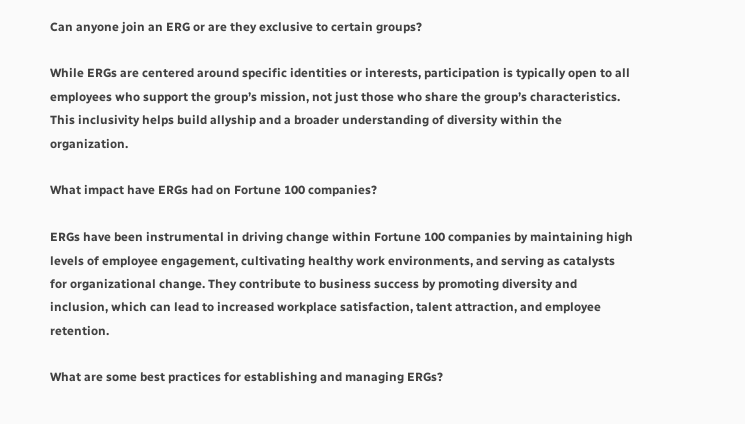Can anyone join an ERG or are they exclusive to certain groups?

While ERGs are centered around specific identities or interests, participation is typically open to all employees who support the group’s mission, not just those who share the group’s characteristics. This inclusivity helps build allyship and a broader understanding of diversity within the organization.

What impact have ERGs had on Fortune 100 companies?

ERGs have been instrumental in driving change within Fortune 100 companies by maintaining high levels of employee engagement, cultivating healthy work environments, and serving as catalysts for organizational change. They contribute to business success by promoting diversity and inclusion, which can lead to increased workplace satisfaction, talent attraction, and employee retention.

What are some best practices for establishing and managing ERGs?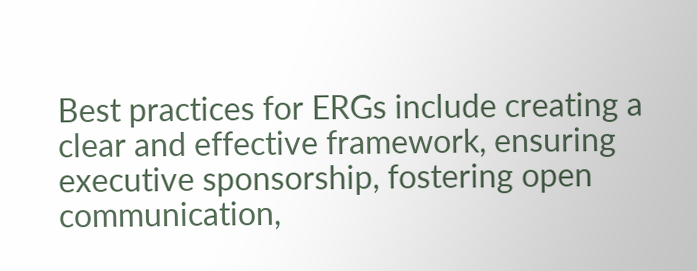Best practices for ERGs include creating a clear and effective framework, ensuring executive sponsorship, fostering open communication,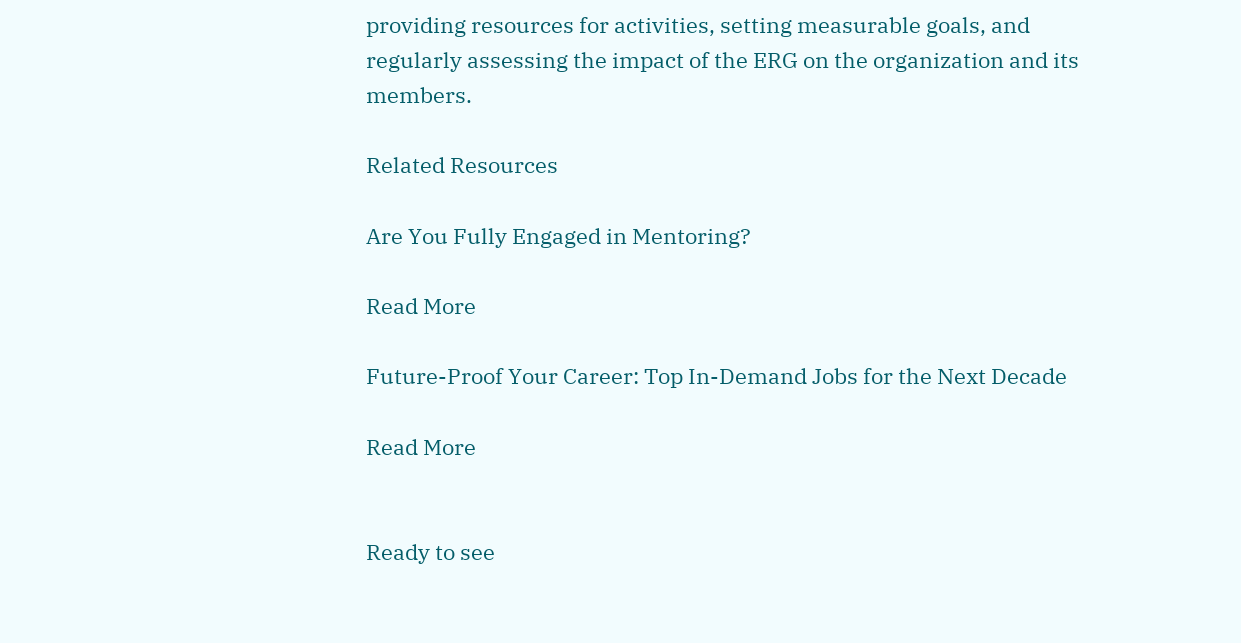providing resources for activities, setting measurable goals, and regularly assessing the impact of the ERG on the organization and its members.

Related Resources

Are You Fully Engaged in Mentoring?

Read More

Future-Proof Your Career: Top In-Demand Jobs for the Next Decade

Read More


Ready to see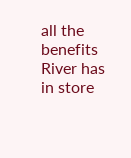all the benefits River has in store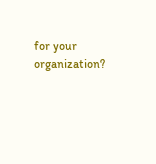for your organization?